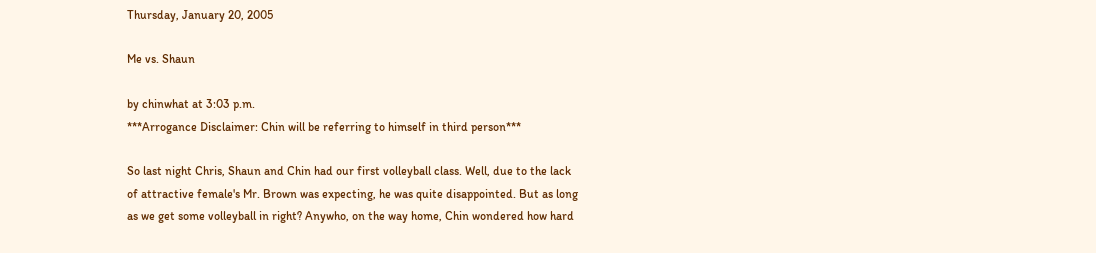Thursday, January 20, 2005

Me vs. Shaun

by chinwhat at 3:03 p.m.
***Arrogance Disclaimer: Chin will be referring to himself in third person***

So last night Chris, Shaun and Chin had our first volleyball class. Well, due to the lack of attractive female's Mr. Brown was expecting, he was quite disappointed. But as long as we get some volleyball in right? Anywho, on the way home, Chin wondered how hard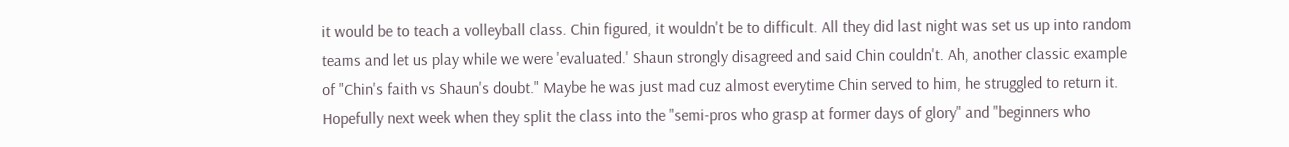it would be to teach a volleyball class. Chin figured, it wouldn't be to difficult. All they did last night was set us up into random teams and let us play while we were 'evaluated.' Shaun strongly disagreed and said Chin couldn't. Ah, another classic example of "Chin's faith vs Shaun's doubt." Maybe he was just mad cuz almost everytime Chin served to him, he struggled to return it. Hopefully next week when they split the class into the "semi-pros who grasp at former days of glory" and "beginners who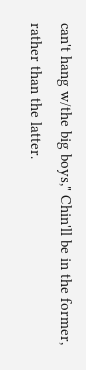can't hang w/the big boys," Chin'll be in the former, rather than the latter.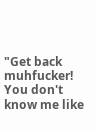"Get back muhfucker! You don't know me like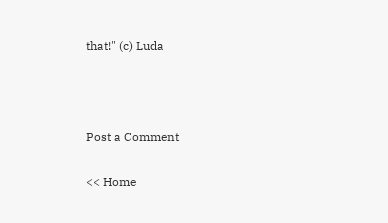that!" (c) Luda



Post a Comment

<< Home